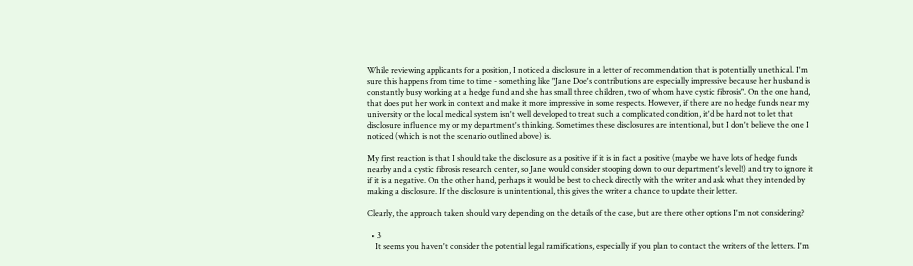While reviewing applicants for a position, I noticed a disclosure in a letter of recommendation that is potentially unethical. I'm sure this happens from time to time - something like "Jane Doe's contributions are especially impressive because her husband is constantly busy working at a hedge fund and she has small three children, two of whom have cystic fibrosis". On the one hand, that does put her work in context and make it more impressive in some respects. However, if there are no hedge funds near my university or the local medical system isn't well developed to treat such a complicated condition, it'd be hard not to let that disclosure influence my or my department's thinking. Sometimes these disclosures are intentional, but I don't believe the one I noticed (which is not the scenario outlined above) is.

My first reaction is that I should take the disclosure as a positive if it is in fact a positive (maybe we have lots of hedge funds nearby and a cystic fibrosis research center, so Jane would consider stooping down to our department's level!) and try to ignore it if it is a negative. On the other hand, perhaps it would be best to check directly with the writer and ask what they intended by making a disclosure. If the disclosure is unintentional, this gives the writer a chance to update their letter.

Clearly, the approach taken should vary depending on the details of the case, but are there other options I'm not considering?

  • 3
    It seems you haven't consider the potential legal ramifications, especially if you plan to contact the writers of the letters. I'm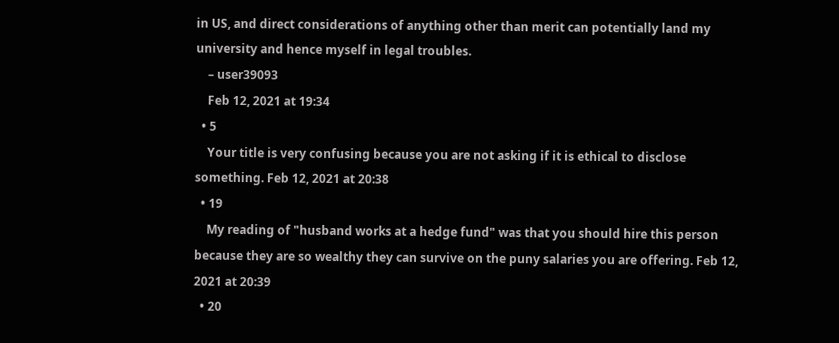in US, and direct considerations of anything other than merit can potentially land my university and hence myself in legal troubles.
    – user39093
    Feb 12, 2021 at 19:34
  • 5
    Your title is very confusing because you are not asking if it is ethical to disclose something. Feb 12, 2021 at 20:38
  • 19
    My reading of "husband works at a hedge fund" was that you should hire this person because they are so wealthy they can survive on the puny salaries you are offering. Feb 12, 2021 at 20:39
  • 20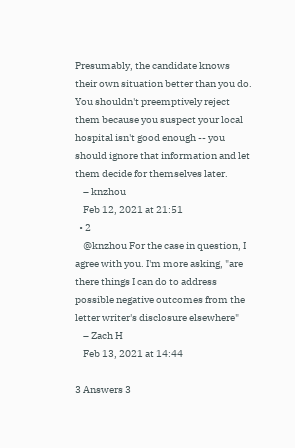Presumably, the candidate knows their own situation better than you do. You shouldn't preemptively reject them because you suspect your local hospital isn't good enough -- you should ignore that information and let them decide for themselves later.
    – knzhou
    Feb 12, 2021 at 21:51
  • 2
    @knzhou For the case in question, I agree with you. I'm more asking, "are there things I can do to address possible negative outcomes from the letter writer's disclosure elsewhere"
    – Zach H
    Feb 13, 2021 at 14:44

3 Answers 3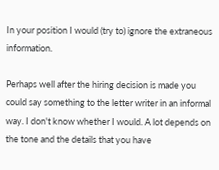In your position I would (try to) ignore the extraneous information.

Perhaps well after the hiring decision is made you could say something to the letter writer in an informal way. I don't know whether I would. A lot depends on the tone and the details that you have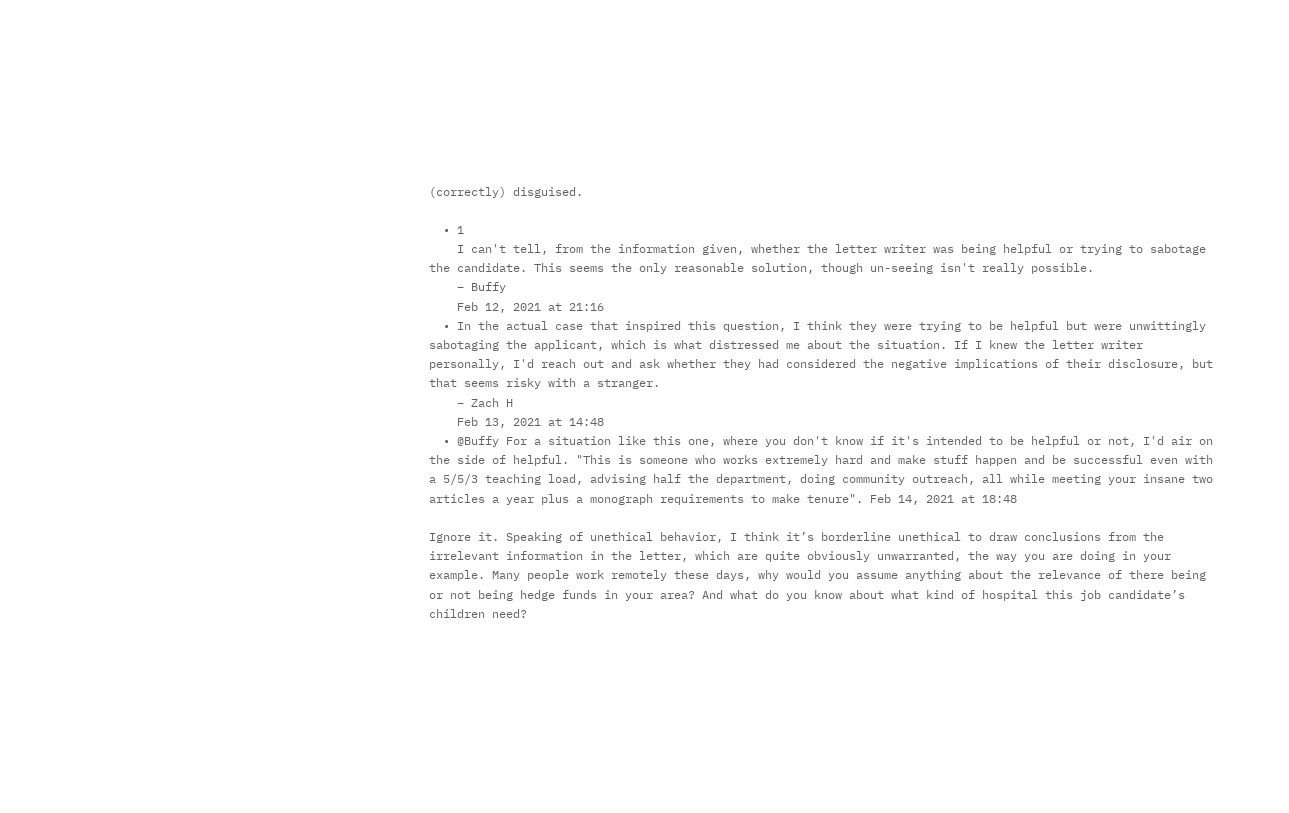(correctly) disguised.

  • 1
    I can't tell, from the information given, whether the letter writer was being helpful or trying to sabotage the candidate. This seems the only reasonable solution, though un-seeing isn't really possible.
    – Buffy
    Feb 12, 2021 at 21:16
  • In the actual case that inspired this question, I think they were trying to be helpful but were unwittingly sabotaging the applicant, which is what distressed me about the situation. If I knew the letter writer personally, I'd reach out and ask whether they had considered the negative implications of their disclosure, but that seems risky with a stranger.
    – Zach H
    Feb 13, 2021 at 14:48
  • @Buffy For a situation like this one, where you don't know if it's intended to be helpful or not, I'd air on the side of helpful. "This is someone who works extremely hard and make stuff happen and be successful even with a 5/5/3 teaching load, advising half the department, doing community outreach, all while meeting your insane two articles a year plus a monograph requirements to make tenure". Feb 14, 2021 at 18:48

Ignore it. Speaking of unethical behavior, I think it’s borderline unethical to draw conclusions from the irrelevant information in the letter, which are quite obviously unwarranted, the way you are doing in your example. Many people work remotely these days, why would you assume anything about the relevance of there being or not being hedge funds in your area? And what do you know about what kind of hospital this job candidate’s children need?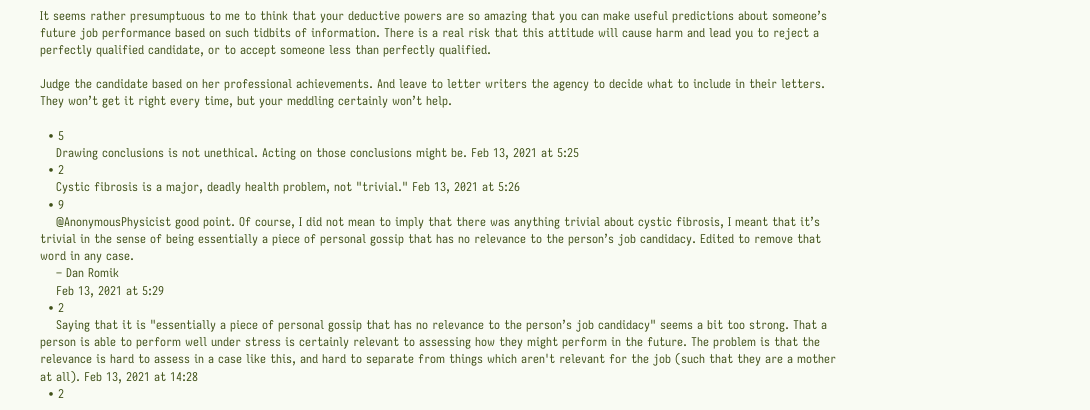It seems rather presumptuous to me to think that your deductive powers are so amazing that you can make useful predictions about someone’s future job performance based on such tidbits of information. There is a real risk that this attitude will cause harm and lead you to reject a perfectly qualified candidate, or to accept someone less than perfectly qualified.

Judge the candidate based on her professional achievements. And leave to letter writers the agency to decide what to include in their letters. They won’t get it right every time, but your meddling certainly won’t help.

  • 5
    Drawing conclusions is not unethical. Acting on those conclusions might be. Feb 13, 2021 at 5:25
  • 2
    Cystic fibrosis is a major, deadly health problem, not "trivial." Feb 13, 2021 at 5:26
  • 9
    @AnonymousPhysicist good point. Of course, I did not mean to imply that there was anything trivial about cystic fibrosis, I meant that it’s trivial in the sense of being essentially a piece of personal gossip that has no relevance to the person’s job candidacy. Edited to remove that word in any case.
    – Dan Romik
    Feb 13, 2021 at 5:29
  • 2
    Saying that it is "essentially a piece of personal gossip that has no relevance to the person’s job candidacy" seems a bit too strong. That a person is able to perform well under stress is certainly relevant to assessing how they might perform in the future. The problem is that the relevance is hard to assess in a case like this, and hard to separate from things which aren't relevant for the job (such that they are a mother at all). Feb 13, 2021 at 14:28
  • 2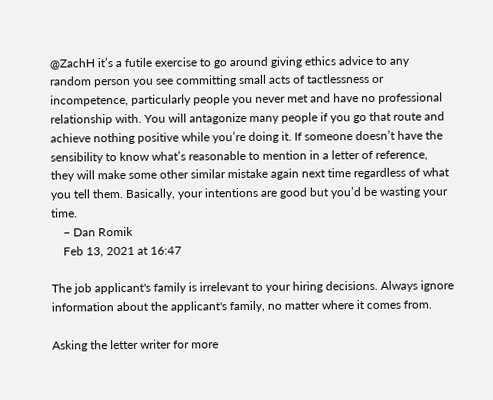@ZachH it’s a futile exercise to go around giving ethics advice to any random person you see committing small acts of tactlessness or incompetence, particularly people you never met and have no professional relationship with. You will antagonize many people if you go that route and achieve nothing positive while you’re doing it. If someone doesn’t have the sensibility to know what’s reasonable to mention in a letter of reference, they will make some other similar mistake again next time regardless of what you tell them. Basically, your intentions are good but you’d be wasting your time.
    – Dan Romik
    Feb 13, 2021 at 16:47

The job applicant's family is irrelevant to your hiring decisions. Always ignore information about the applicant's family, no matter where it comes from.

Asking the letter writer for more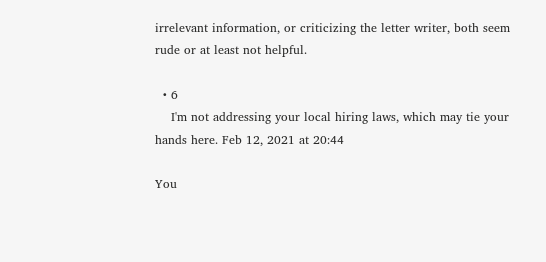irrelevant information, or criticizing the letter writer, both seem rude or at least not helpful.

  • 6
    I'm not addressing your local hiring laws, which may tie your hands here. Feb 12, 2021 at 20:44

You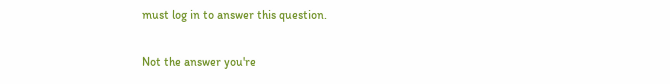must log in to answer this question.

Not the answer you're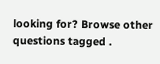looking for? Browse other questions tagged .